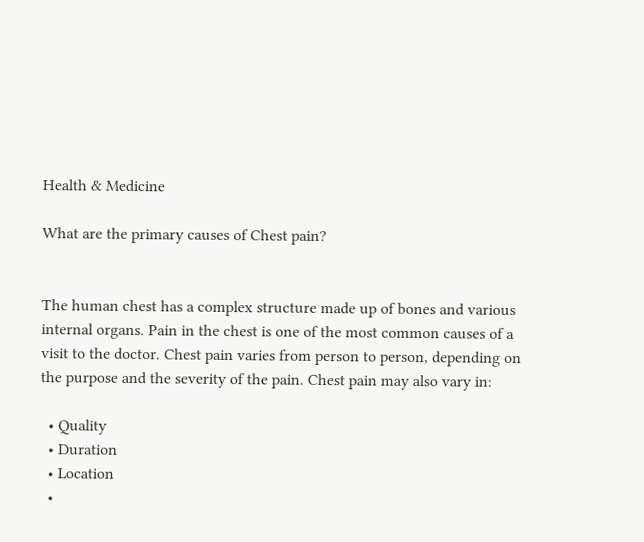Health & Medicine

What are the primary causes of Chest pain?


The human chest has a complex structure made up of bones and various internal organs. Pain in the chest is one of the most common causes of a visit to the doctor. Chest pain varies from person to person, depending on the purpose and the severity of the pain. Chest pain may also vary in:

  • Quality
  • Duration
  • Location
  •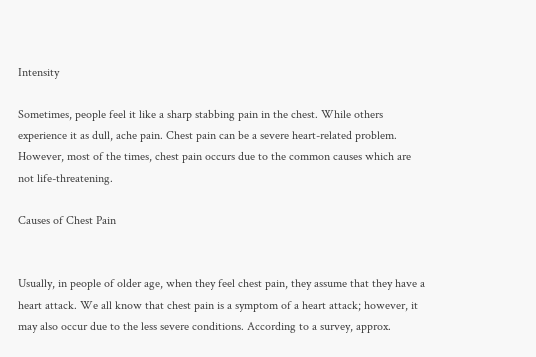Intensity

Sometimes, people feel it like a sharp stabbing pain in the chest. While others experience it as dull, ache pain. Chest pain can be a severe heart-related problem. However, most of the times, chest pain occurs due to the common causes which are not life-threatening.

Causes of Chest Pain


Usually, in people of older age, when they feel chest pain, they assume that they have a heart attack. We all know that chest pain is a symptom of a heart attack; however, it may also occur due to the less severe conditions. According to a survey, approx.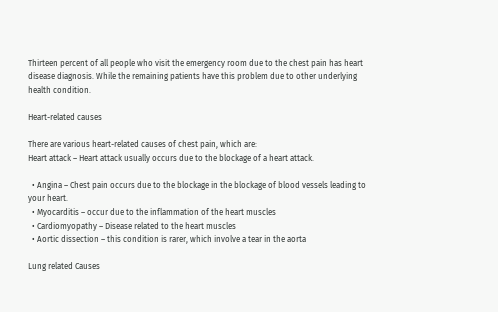Thirteen percent of all people who visit the emergency room due to the chest pain has heart disease diagnosis. While the remaining patients have this problem due to other underlying health condition.

Heart-related causes

There are various heart-related causes of chest pain, which are:
Heart attack – Heart attack usually occurs due to the blockage of a heart attack.

  • Angina – Chest pain occurs due to the blockage in the blockage of blood vessels leading to your heart.
  • Myocarditis – occur due to the inflammation of the heart muscles
  • Cardiomyopathy – Disease related to the heart muscles
  • Aortic dissection – this condition is rarer, which involve a tear in the aorta

Lung related Causes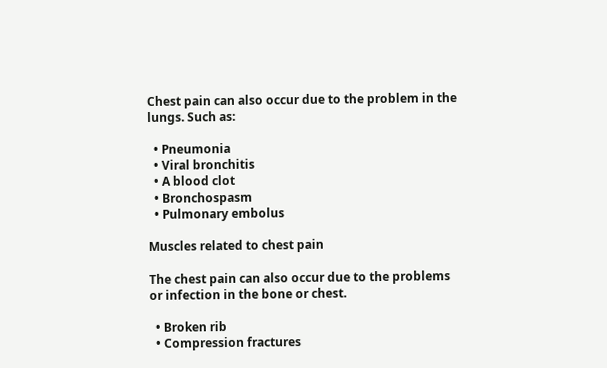Chest pain can also occur due to the problem in the lungs. Such as:

  • Pneumonia
  • Viral bronchitis
  • A blood clot
  • Bronchospasm
  • Pulmonary embolus

Muscles related to chest pain

The chest pain can also occur due to the problems or infection in the bone or chest.

  • Broken rib
  • Compression fractures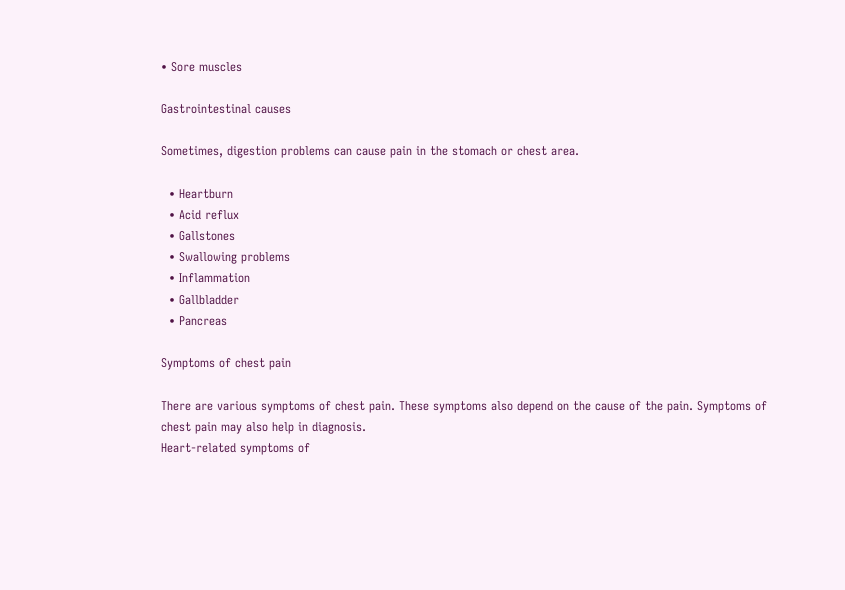• Sore muscles

Gastrointestinal causes

Sometimes, digestion problems can cause pain in the stomach or chest area.

  • Heartburn
  • Acid reflux
  • Gallstones
  • Swallowing problems
  • Inflammation
  • Gallbladder
  • Pancreas

Symptoms of chest pain

There are various symptoms of chest pain. These symptoms also depend on the cause of the pain. Symptoms of chest pain may also help in diagnosis.
Heart-related symptoms of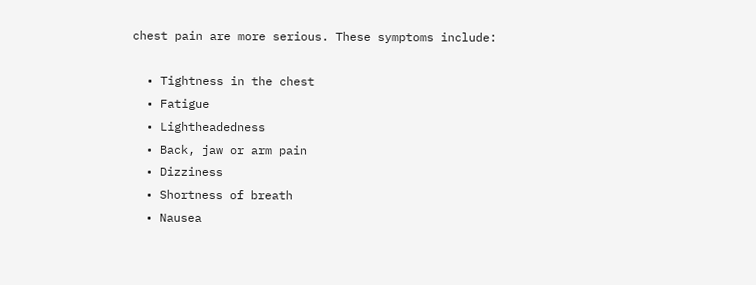chest pain are more serious. These symptoms include:

  • Tightness in the chest
  • Fatigue
  • Lightheadedness
  • Back, jaw or arm pain
  • Dizziness
  • Shortness of breath
  • Nausea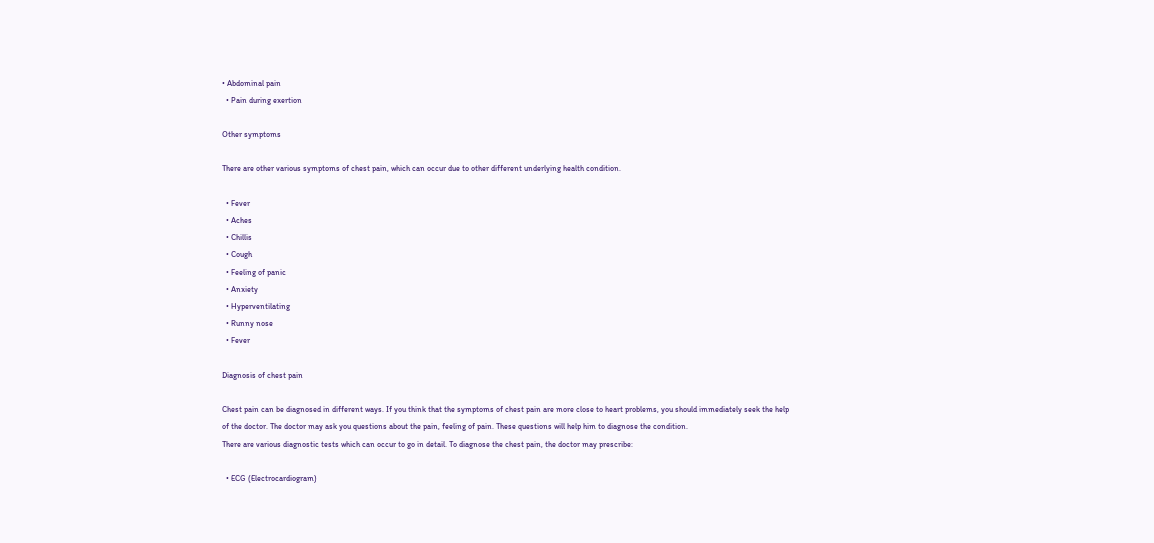• Abdominal pain
  • Pain during exertion

Other symptoms

There are other various symptoms of chest pain, which can occur due to other different underlying health condition.

  • Fever
  • Aches
  • Chillis
  • Cough
  • Feeling of panic
  • Anxiety
  • Hyperventilating
  • Runny nose
  • Fever

Diagnosis of chest pain

Chest pain can be diagnosed in different ways. If you think that the symptoms of chest pain are more close to heart problems, you should immediately seek the help of the doctor. The doctor may ask you questions about the pain, feeling of pain. These questions will help him to diagnose the condition.
There are various diagnostic tests which can occur to go in detail. To diagnose the chest pain, the doctor may prescribe:

  • ECG (Electrocardiogram)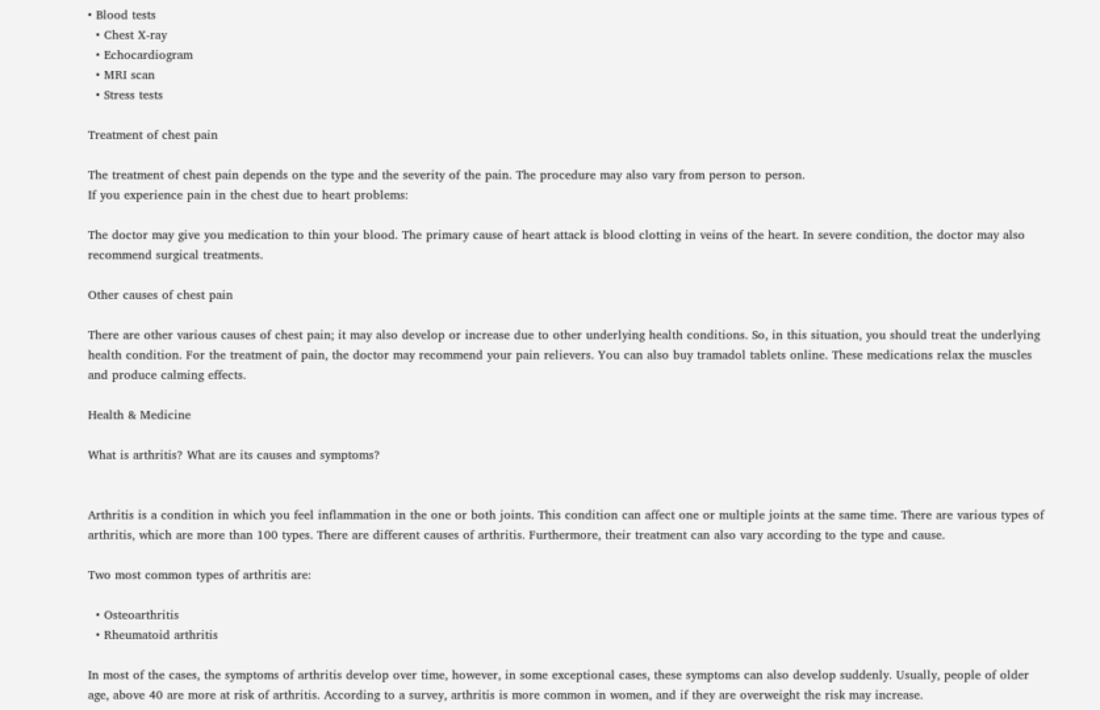• Blood tests
  • Chest X-ray
  • Echocardiogram
  • MRI scan
  • Stress tests

Treatment of chest pain

The treatment of chest pain depends on the type and the severity of the pain. The procedure may also vary from person to person.
If you experience pain in the chest due to heart problems:

The doctor may give you medication to thin your blood. The primary cause of heart attack is blood clotting in veins of the heart. In severe condition, the doctor may also recommend surgical treatments.

Other causes of chest pain

There are other various causes of chest pain; it may also develop or increase due to other underlying health conditions. So, in this situation, you should treat the underlying health condition. For the treatment of pain, the doctor may recommend your pain relievers. You can also buy tramadol tablets online. These medications relax the muscles and produce calming effects.

Health & Medicine

What is arthritis? What are its causes and symptoms?


Arthritis is a condition in which you feel inflammation in the one or both joints. This condition can affect one or multiple joints at the same time. There are various types of arthritis, which are more than 100 types. There are different causes of arthritis. Furthermore, their treatment can also vary according to the type and cause.

Two most common types of arthritis are:

  • Osteoarthritis
  • Rheumatoid arthritis

In most of the cases, the symptoms of arthritis develop over time, however, in some exceptional cases, these symptoms can also develop suddenly. Usually, people of older age, above 40 are more at risk of arthritis. According to a survey, arthritis is more common in women, and if they are overweight the risk may increase.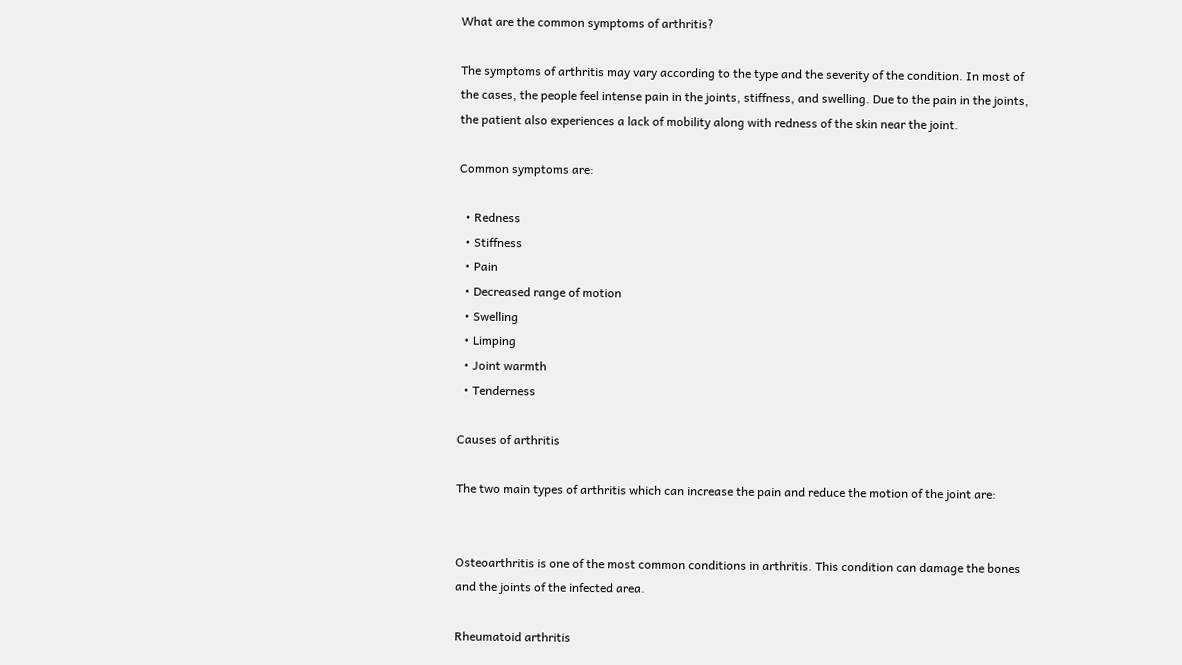What are the common symptoms of arthritis?

The symptoms of arthritis may vary according to the type and the severity of the condition. In most of the cases, the people feel intense pain in the joints, stiffness, and swelling. Due to the pain in the joints, the patient also experiences a lack of mobility along with redness of the skin near the joint.

Common symptoms are:

  • Redness
  • Stiffness
  • Pain
  • Decreased range of motion
  • Swelling
  • Limping
  • Joint warmth
  • Tenderness

Causes of arthritis

The two main types of arthritis which can increase the pain and reduce the motion of the joint are:


Osteoarthritis is one of the most common conditions in arthritis. This condition can damage the bones and the joints of the infected area.

Rheumatoid arthritis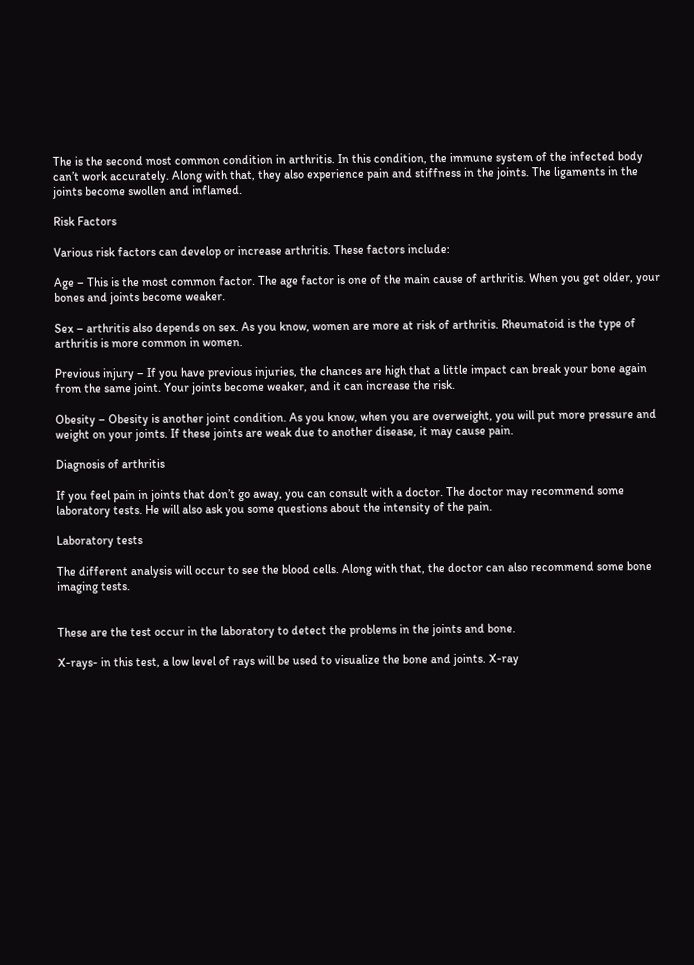The is the second most common condition in arthritis. In this condition, the immune system of the infected body can’t work accurately. Along with that, they also experience pain and stiffness in the joints. The ligaments in the joints become swollen and inflamed.

Risk Factors

Various risk factors can develop or increase arthritis. These factors include:

Age – This is the most common factor. The age factor is one of the main cause of arthritis. When you get older, your bones and joints become weaker.

Sex – arthritis also depends on sex. As you know, women are more at risk of arthritis. Rheumatoid is the type of arthritis is more common in women.

Previous injury – If you have previous injuries, the chances are high that a little impact can break your bone again from the same joint. Your joints become weaker, and it can increase the risk.

Obesity – Obesity is another joint condition. As you know, when you are overweight, you will put more pressure and weight on your joints. If these joints are weak due to another disease, it may cause pain.

Diagnosis of arthritis

If you feel pain in joints that don’t go away, you can consult with a doctor. The doctor may recommend some laboratory tests. He will also ask you some questions about the intensity of the pain.

Laboratory tests

The different analysis will occur to see the blood cells. Along with that, the doctor can also recommend some bone imaging tests.


These are the test occur in the laboratory to detect the problems in the joints and bone.

X-rays- in this test, a low level of rays will be used to visualize the bone and joints. X-ray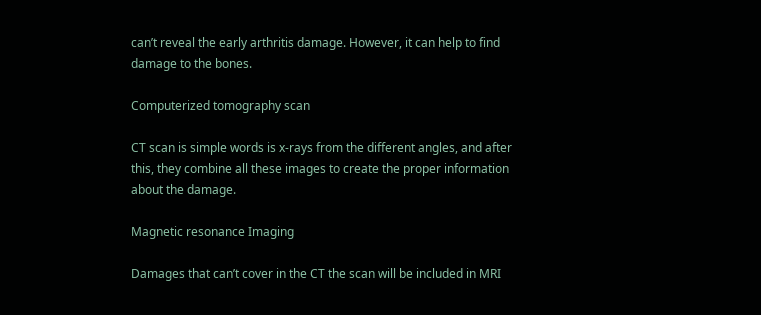can’t reveal the early arthritis damage. However, it can help to find damage to the bones.

Computerized tomography scan

CT scan is simple words is x-rays from the different angles, and after this, they combine all these images to create the proper information about the damage.

Magnetic resonance Imaging

Damages that can’t cover in the CT the scan will be included in MRI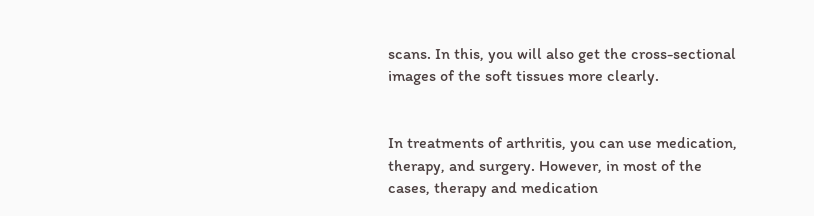scans. In this, you will also get the cross-sectional images of the soft tissues more clearly.


In treatments of arthritis, you can use medication, therapy, and surgery. However, in most of the cases, therapy and medication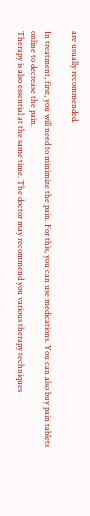are usually recommended.

In treatment, first, you will need to minimize the pain. For this, you can use medications. You can also buy pain tablets online to decrease the pain.
Therapy is also essential at the same time. The doctor may recommend you various therapy techniques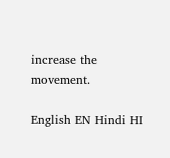increase the movement.

English EN Hindi HI